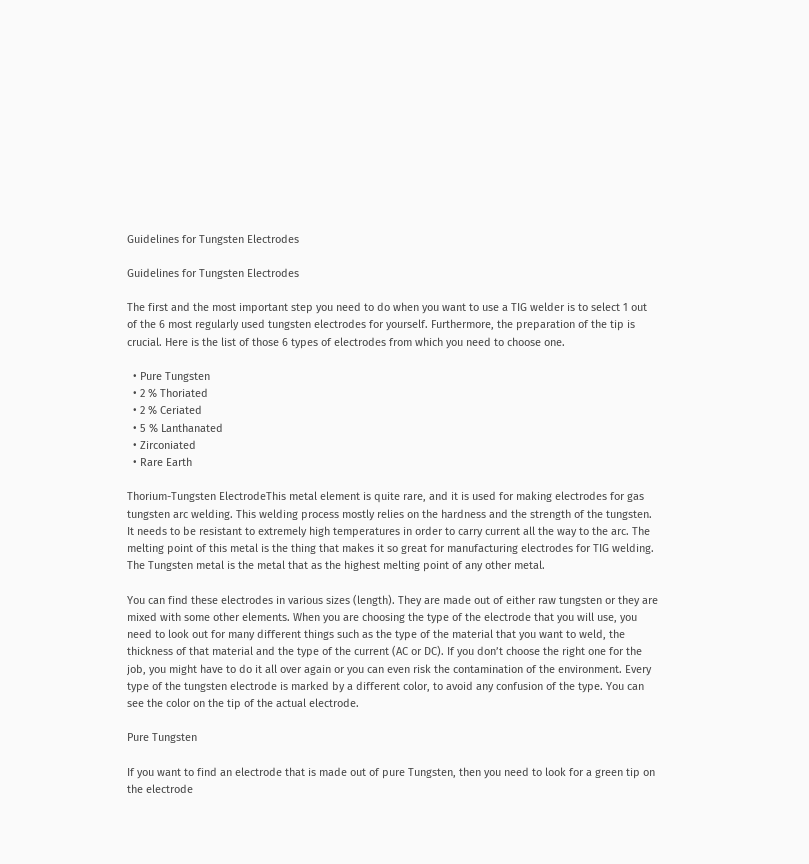Guidelines for Tungsten Electrodes

Guidelines for Tungsten Electrodes

The first and the most important step you need to do when you want to use a TIG welder is to select 1 out of the 6 most regularly used tungsten electrodes for yourself. Furthermore, the preparation of the tip is crucial. Here is the list of those 6 types of electrodes from which you need to choose one.

  • Pure Tungsten
  • 2 % Thoriated
  • 2 % Ceriated
  • 5 % Lanthanated
  • Zirconiated
  • Rare Earth

Thorium-Tungsten ElectrodeThis metal element is quite rare, and it is used for making electrodes for gas tungsten arc welding. This welding process mostly relies on the hardness and the strength of the tungsten. It needs to be resistant to extremely high temperatures in order to carry current all the way to the arc. The melting point of this metal is the thing that makes it so great for manufacturing electrodes for TIG welding. The Tungsten metal is the metal that as the highest melting point of any other metal.

You can find these electrodes in various sizes (length). They are made out of either raw tungsten or they are mixed with some other elements. When you are choosing the type of the electrode that you will use, you need to look out for many different things such as the type of the material that you want to weld, the thickness of that material and the type of the current (AC or DC). If you don’t choose the right one for the job, you might have to do it all over again or you can even risk the contamination of the environment. Every type of the tungsten electrode is marked by a different color, to avoid any confusion of the type. You can see the color on the tip of the actual electrode.

Pure Tungsten

If you want to find an electrode that is made out of pure Tungsten, then you need to look for a green tip on the electrode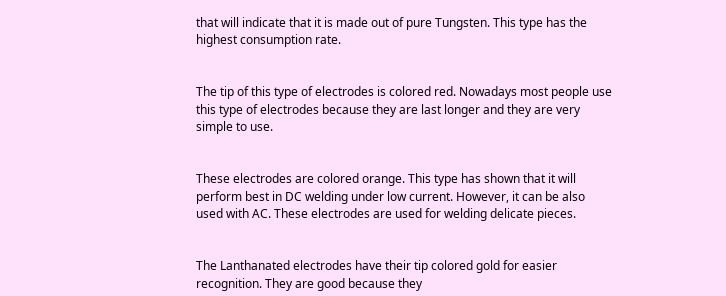that will indicate that it is made out of pure Tungsten. This type has the highest consumption rate.


The tip of this type of electrodes is colored red. Nowadays most people use this type of electrodes because they are last longer and they are very simple to use.


These electrodes are colored orange. This type has shown that it will perform best in DC welding under low current. However, it can be also used with AC. These electrodes are used for welding delicate pieces.


The Lanthanated electrodes have their tip colored gold for easier recognition. They are good because they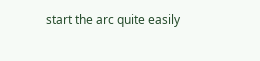start the arc quite easily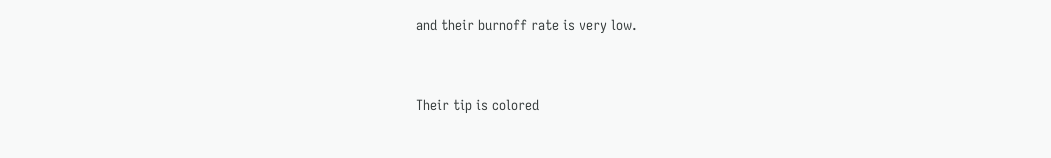and their burnoff rate is very low.


Their tip is colored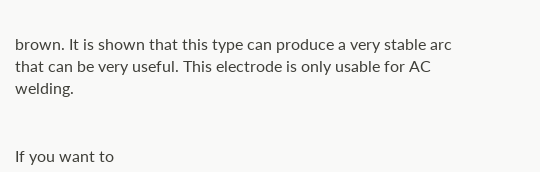brown. It is shown that this type can produce a very stable arc that can be very useful. This electrode is only usable for AC welding.


If you want to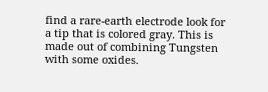find a rare-earth electrode look for a tip that is colored gray. This is made out of combining Tungsten with some oxides.